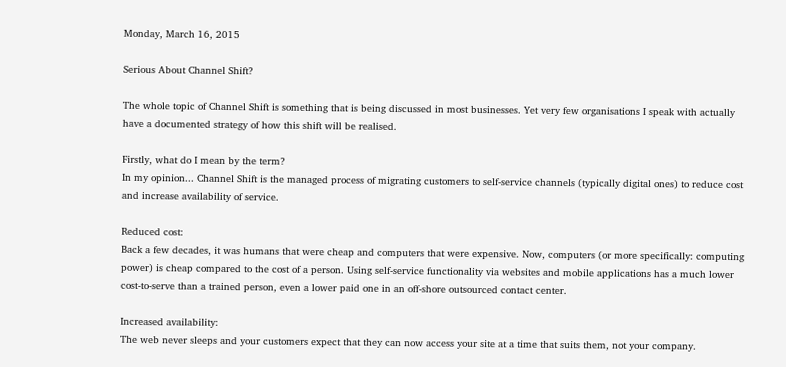Monday, March 16, 2015

Serious About Channel Shift?

The whole topic of Channel Shift is something that is being discussed in most businesses. Yet very few organisations I speak with actually have a documented strategy of how this shift will be realised.

Firstly, what do I mean by the term?
In my opinion... Channel Shift is the managed process of migrating customers to self-service channels (typically digital ones) to reduce cost and increase availability of service.

Reduced cost:
Back a few decades, it was humans that were cheap and computers that were expensive. Now, computers (or more specifically: computing power) is cheap compared to the cost of a person. Using self-service functionality via websites and mobile applications has a much lower cost-to-serve than a trained person, even a lower paid one in an off-shore outsourced contact center.

Increased availability:
The web never sleeps and your customers expect that they can now access your site at a time that suits them, not your company.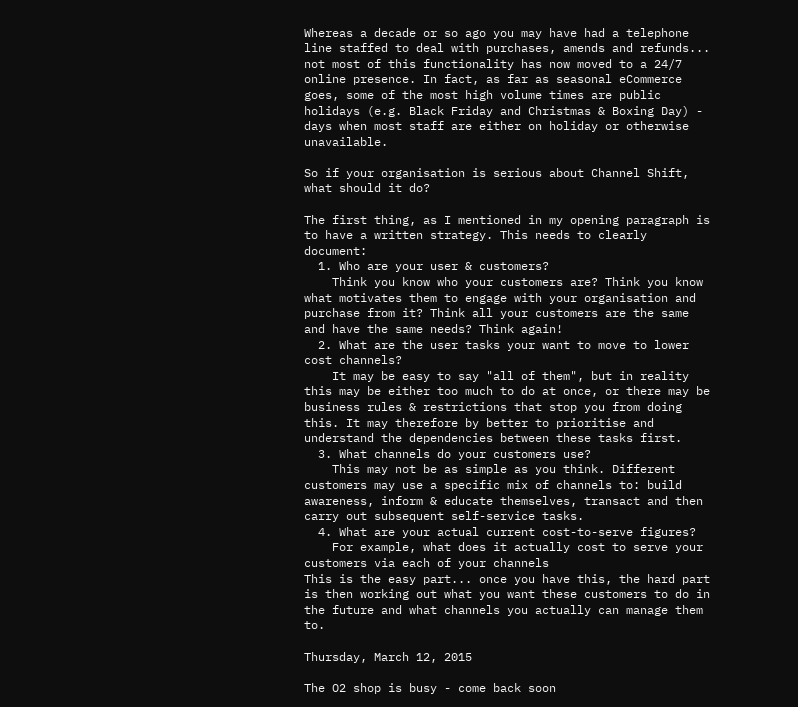Whereas a decade or so ago you may have had a telephone line staffed to deal with purchases, amends and refunds... not most of this functionality has now moved to a 24/7 online presence. In fact, as far as seasonal eCommerce goes, some of the most high volume times are public holidays (e.g. Black Friday and Christmas & Boxing Day) - days when most staff are either on holiday or otherwise unavailable.

So if your organisation is serious about Channel Shift, what should it do?

The first thing, as I mentioned in my opening paragraph is to have a written strategy. This needs to clearly document:
  1. Who are your user & customers?
    Think you know who your customers are? Think you know what motivates them to engage with your organisation and purchase from it? Think all your customers are the same and have the same needs? Think again!
  2. What are the user tasks your want to move to lower cost channels?
    It may be easy to say "all of them", but in reality this may be either too much to do at once, or there may be business rules & restrictions that stop you from doing this. It may therefore by better to prioritise and understand the dependencies between these tasks first.
  3. What channels do your customers use?
    This may not be as simple as you think. Different customers may use a specific mix of channels to: build awareness, inform & educate themselves, transact and then carry out subsequent self-service tasks.
  4. What are your actual current cost-to-serve figures?
    For example, what does it actually cost to serve your customers via each of your channels
This is the easy part... once you have this, the hard part is then working out what you want these customers to do in the future and what channels you actually can manage them to.

Thursday, March 12, 2015

The O2 shop is busy - come back soon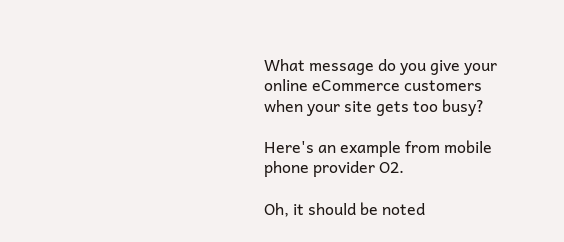What message do you give your online eCommerce customers when your site gets too busy?

Here's an example from mobile phone provider O2.

Oh, it should be noted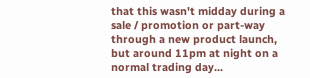that this wasn't midday during a sale / promotion or part-way through a new product launch, but around 11pm at night on a normal trading day...